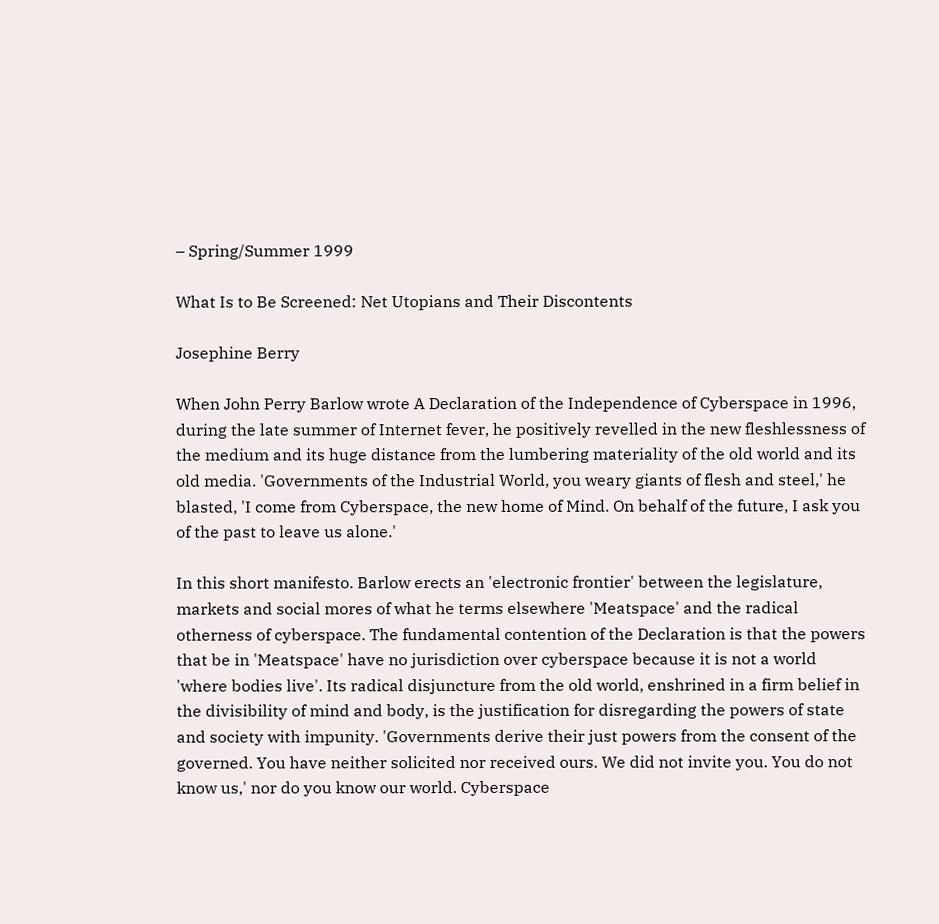– Spring/Summer 1999

What Is to Be Screened: Net Utopians and Their Discontents

Josephine Berry

When John Perry Barlow wrote A Declaration of the Independence of Cyberspace in 1996, during the late summer of Internet fever, he positively revelled in the new fleshlessness of the medium and its huge distance from the lumbering materiality of the old world and its old media. 'Governments of the Industrial World, you weary giants of flesh and steel,' he blasted, 'I come from Cyberspace, the new home of Mind. On behalf of the future, I ask you of the past to leave us alone.'

In this short manifesto. Barlow erects an 'electronic frontier' between the legislature, markets and social mores of what he terms elsewhere 'Meatspace' and the radical otherness of cyberspace. The fundamental contention of the Declaration is that the powers that be in 'Meatspace' have no jurisdiction over cyberspace because it is not a world 'where bodies live'. Its radical disjuncture from the old world, enshrined in a firm belief in the divisibility of mind and body, is the justification for disregarding the powers of state and society with impunity. 'Governments derive their just powers from the consent of the governed. You have neither solicited nor received ours. We did not invite you. You do not know us,' nor do you know our world. Cyberspace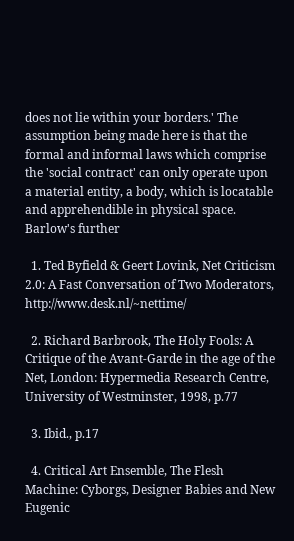does not lie within your borders.' The assumption being made here is that the formal and informal laws which comprise the 'social contract' can only operate upon a material entity, a body, which is locatable and apprehendible in physical space. Barlow's further

  1. Ted Byfield & Geert Lovink, Net Criticism 2.0: A Fast Conversation of Two Moderators, http://www.desk.nl/~nettime/

  2. Richard Barbrook, The Holy Fools: A Critique of the Avant-Garde in the age of the Net, London: Hypermedia Research Centre, University of Westminster, 1998, p.77

  3. Ibid., p.17

  4. Critical Art Ensemble, The Flesh Machine: Cyborgs, Designer Babies and New Eugenic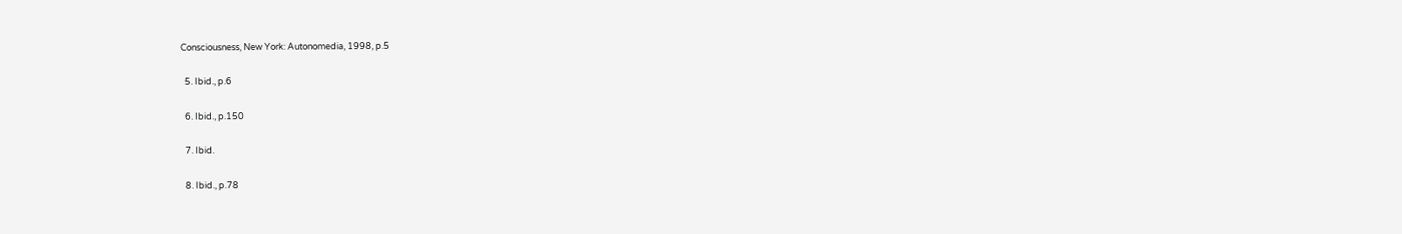Consciousness, New York: Autonomedia, 1998, p.5

  5. Ibid., p.6

  6. Ibid., p.150

  7. Ibid.

  8. Ibid., p.78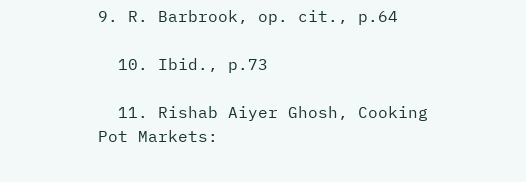9. R. Barbrook, op. cit., p.64

  10. Ibid., p.73

  11. Rishab Aiyer Ghosh, Cooking Pot Markets: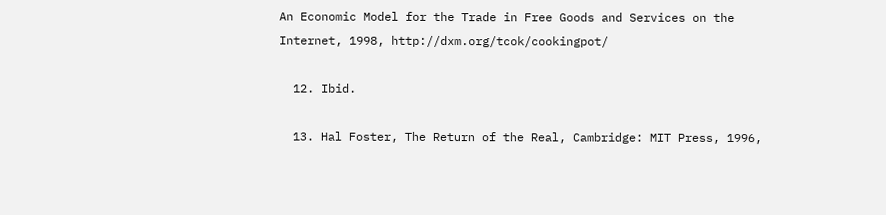An Economic Model for the Trade in Free Goods and Services on the Internet, 1998, http://dxm.org/tcok/cookingpot/

  12. Ibid.

  13. Hal Foster, The Return of the Real, Cambridge: MIT Press, 1996,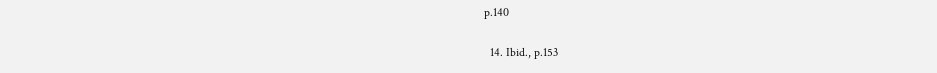p.140

  14. Ibid., p.153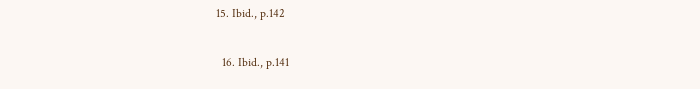15. Ibid., p.142

  16. Ibid., p.141